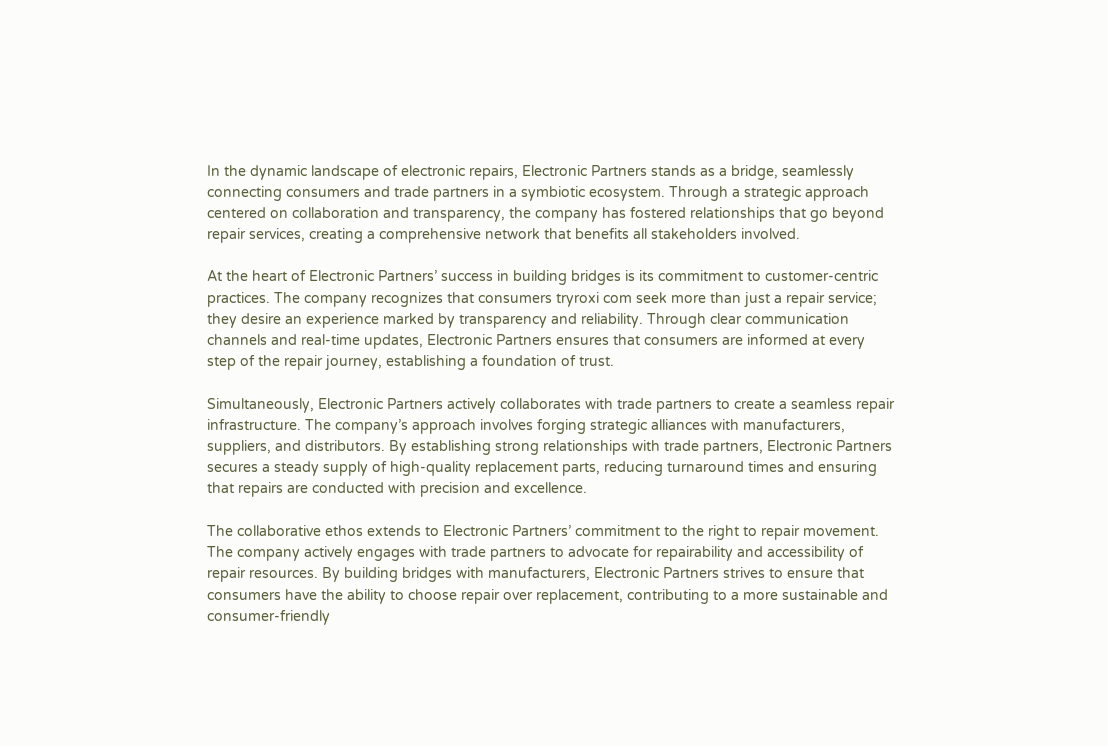In the dynamic landscape of electronic repairs, Electronic Partners stands as a bridge, seamlessly connecting consumers and trade partners in a symbiotic ecosystem. Through a strategic approach centered on collaboration and transparency, the company has fostered relationships that go beyond repair services, creating a comprehensive network that benefits all stakeholders involved.

At the heart of Electronic Partners’ success in building bridges is its commitment to customer-centric practices. The company recognizes that consumers tryroxi com seek more than just a repair service; they desire an experience marked by transparency and reliability. Through clear communication channels and real-time updates, Electronic Partners ensures that consumers are informed at every step of the repair journey, establishing a foundation of trust.

Simultaneously, Electronic Partners actively collaborates with trade partners to create a seamless repair infrastructure. The company’s approach involves forging strategic alliances with manufacturers, suppliers, and distributors. By establishing strong relationships with trade partners, Electronic Partners secures a steady supply of high-quality replacement parts, reducing turnaround times and ensuring that repairs are conducted with precision and excellence.

The collaborative ethos extends to Electronic Partners’ commitment to the right to repair movement. The company actively engages with trade partners to advocate for repairability and accessibility of repair resources. By building bridges with manufacturers, Electronic Partners strives to ensure that consumers have the ability to choose repair over replacement, contributing to a more sustainable and consumer-friendly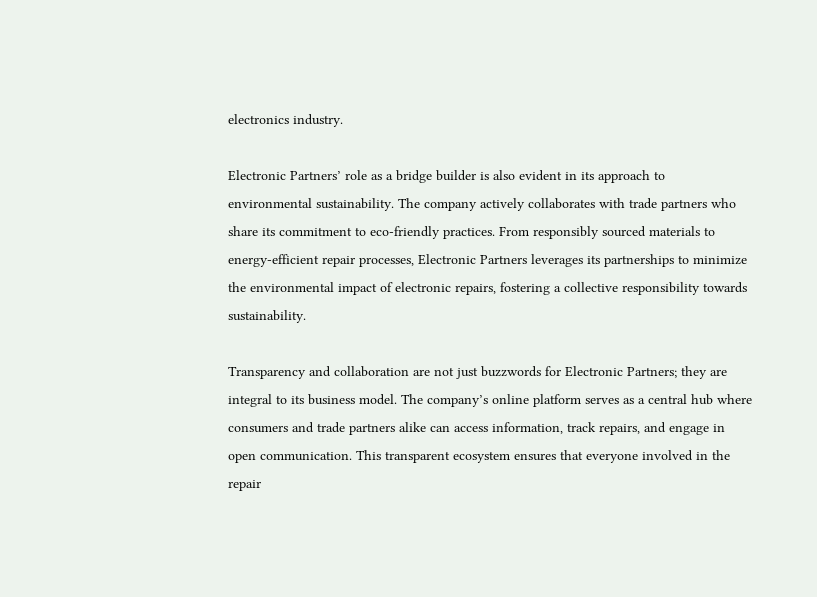electronics industry.

Electronic Partners’ role as a bridge builder is also evident in its approach to environmental sustainability. The company actively collaborates with trade partners who share its commitment to eco-friendly practices. From responsibly sourced materials to energy-efficient repair processes, Electronic Partners leverages its partnerships to minimize the environmental impact of electronic repairs, fostering a collective responsibility towards sustainability.

Transparency and collaboration are not just buzzwords for Electronic Partners; they are integral to its business model. The company’s online platform serves as a central hub where consumers and trade partners alike can access information, track repairs, and engage in open communication. This transparent ecosystem ensures that everyone involved in the repair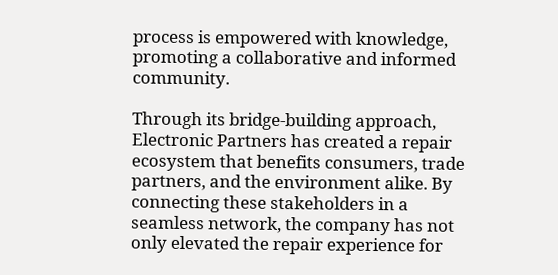process is empowered with knowledge, promoting a collaborative and informed community.

Through its bridge-building approach, Electronic Partners has created a repair ecosystem that benefits consumers, trade partners, and the environment alike. By connecting these stakeholders in a seamless network, the company has not only elevated the repair experience for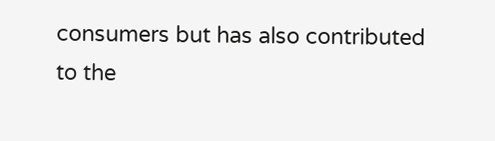consumers but has also contributed to the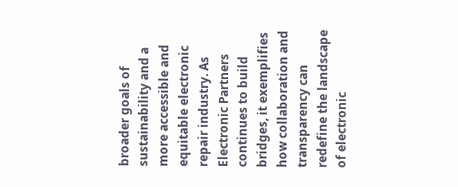broader goals of sustainability and a more accessible and equitable electronic repair industry. As Electronic Partners continues to build bridges, it exemplifies how collaboration and transparency can redefine the landscape of electronic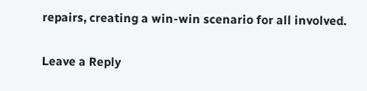repairs, creating a win-win scenario for all involved.

Leave a Reply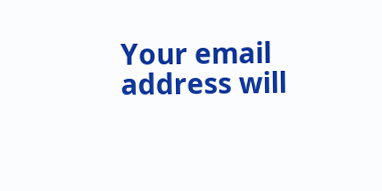Your email address will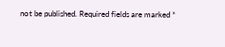not be published. Required fields are marked *